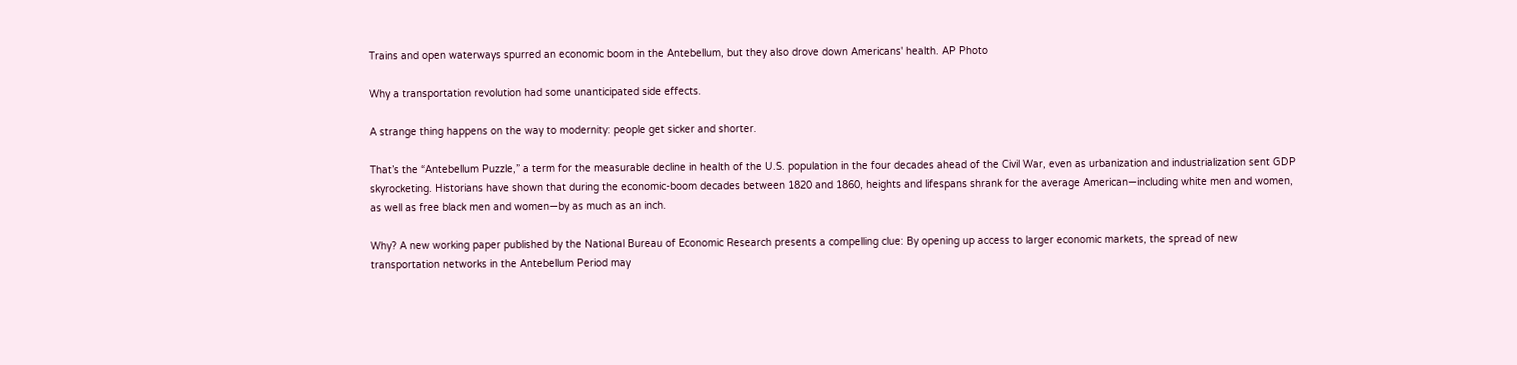Trains and open waterways spurred an economic boom in the Antebellum, but they also drove down Americans' health. AP Photo

Why a transportation revolution had some unanticipated side effects.

A strange thing happens on the way to modernity: people get sicker and shorter.

That’s the “Antebellum Puzzle,” a term for the measurable decline in health of the U.S. population in the four decades ahead of the Civil War, even as urbanization and industrialization sent GDP skyrocketing. Historians have shown that during the economic-boom decades between 1820 and 1860, heights and lifespans shrank for the average American—including white men and women, as well as free black men and women—by as much as an inch.

Why? A new working paper published by the National Bureau of Economic Research presents a compelling clue: By opening up access to larger economic markets, the spread of new transportation networks in the Antebellum Period may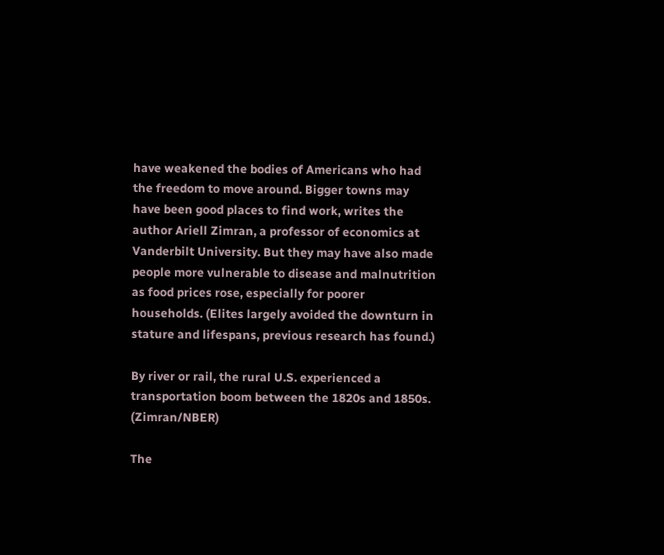have weakened the bodies of Americans who had the freedom to move around. Bigger towns may have been good places to find work, writes the author Ariell Zimran, a professor of economics at Vanderbilt University. But they may have also made people more vulnerable to disease and malnutrition as food prices rose, especially for poorer households. (Elites largely avoided the downturn in stature and lifespans, previous research has found.)

By river or rail, the rural U.S. experienced a transportation boom between the 1820s and 1850s. (Zimran/NBER)

The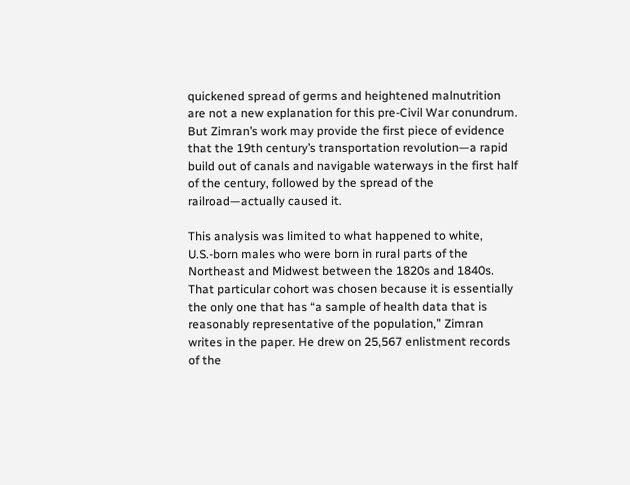quickened spread of germs and heightened malnutrition are not a new explanation for this pre-Civil War conundrum. But Zimran’s work may provide the first piece of evidence that the 19th century’s transportation revolution—a rapid build out of canals and navigable waterways in the first half of the century, followed by the spread of the railroad—actually caused it.

This analysis was limited to what happened to white, U.S.-born males who were born in rural parts of the Northeast and Midwest between the 1820s and 1840s. That particular cohort was chosen because it is essentially the only one that has “a sample of health data that is reasonably representative of the population,” Zimran writes in the paper. He drew on 25,567 enlistment records of the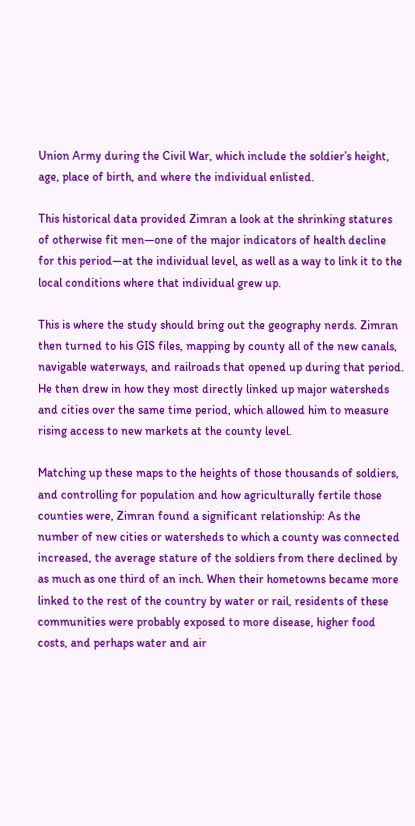Union Army during the Civil War, which include the soldier’s height, age, place of birth, and where the individual enlisted.

This historical data provided Zimran a look at the shrinking statures of otherwise fit men—one of the major indicators of health decline for this period—at the individual level, as well as a way to link it to the local conditions where that individual grew up.

This is where the study should bring out the geography nerds. Zimran then turned to his GIS files, mapping by county all of the new canals, navigable waterways, and railroads that opened up during that period. He then drew in how they most directly linked up major watersheds and cities over the same time period, which allowed him to measure rising access to new markets at the county level.

Matching up these maps to the heights of those thousands of soldiers, and controlling for population and how agriculturally fertile those counties were, Zimran found a significant relationship: As the number of new cities or watersheds to which a county was connected increased, the average stature of the soldiers from there declined by as much as one third of an inch. When their hometowns became more linked to the rest of the country by water or rail, residents of these communities were probably exposed to more disease, higher food costs, and perhaps water and air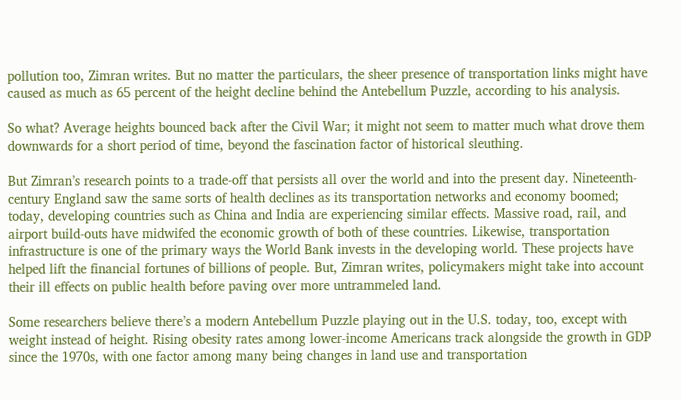pollution too, Zimran writes. But no matter the particulars, the sheer presence of transportation links might have caused as much as 65 percent of the height decline behind the Antebellum Puzzle, according to his analysis.

So what? Average heights bounced back after the Civil War; it might not seem to matter much what drove them downwards for a short period of time, beyond the fascination factor of historical sleuthing.

But Zimran’s research points to a trade-off that persists all over the world and into the present day. Nineteenth-century England saw the same sorts of health declines as its transportation networks and economy boomed; today, developing countries such as China and India are experiencing similar effects. Massive road, rail, and airport build-outs have midwifed the economic growth of both of these countries. Likewise, transportation infrastructure is one of the primary ways the World Bank invests in the developing world. These projects have helped lift the financial fortunes of billions of people. But, Zimran writes, policymakers might take into account their ill effects on public health before paving over more untrammeled land.

Some researchers believe there’s a modern Antebellum Puzzle playing out in the U.S. today, too, except with weight instead of height. Rising obesity rates among lower-income Americans track alongside the growth in GDP since the 1970s, with one factor among many being changes in land use and transportation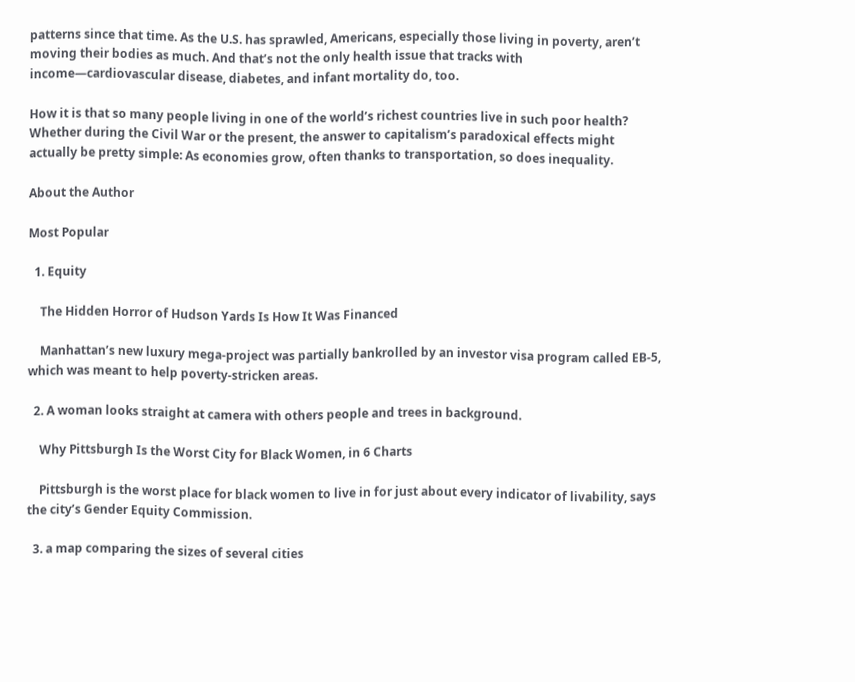patterns since that time. As the U.S. has sprawled, Americans, especially those living in poverty, aren’t moving their bodies as much. And that’s not the only health issue that tracks with income—cardiovascular disease, diabetes, and infant mortality do, too.

How it is that so many people living in one of the world’s richest countries live in such poor health? Whether during the Civil War or the present, the answer to capitalism’s paradoxical effects might actually be pretty simple: As economies grow, often thanks to transportation, so does inequality.

About the Author

Most Popular

  1. Equity

    The Hidden Horror of Hudson Yards Is How It Was Financed

    Manhattan’s new luxury mega-project was partially bankrolled by an investor visa program called EB-5, which was meant to help poverty-stricken areas.

  2. A woman looks straight at camera with others people and trees in background.

    Why Pittsburgh Is the Worst City for Black Women, in 6 Charts

    Pittsburgh is the worst place for black women to live in for just about every indicator of livability, says the city’s Gender Equity Commission.

  3. a map comparing the sizes of several cities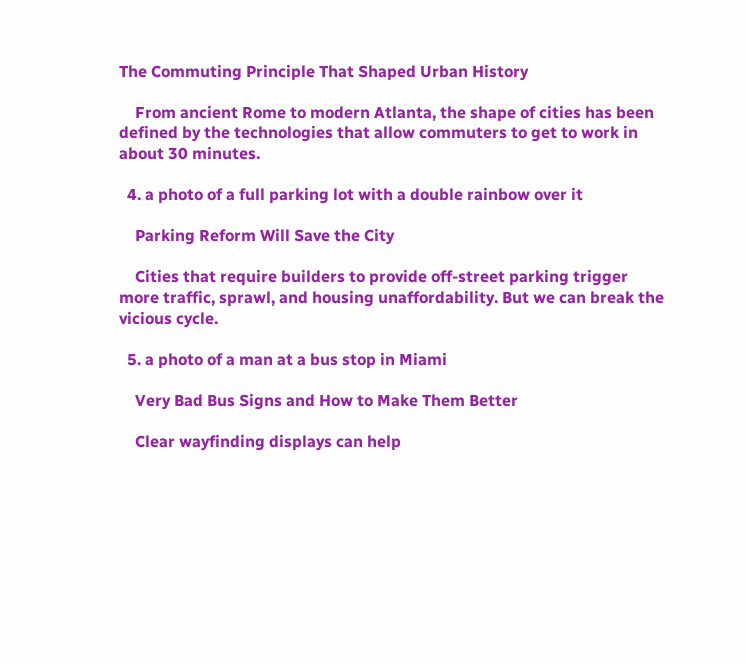The Commuting Principle That Shaped Urban History

    From ancient Rome to modern Atlanta, the shape of cities has been defined by the technologies that allow commuters to get to work in about 30 minutes.

  4. a photo of a full parking lot with a double rainbow over it

    Parking Reform Will Save the City

    Cities that require builders to provide off-street parking trigger more traffic, sprawl, and housing unaffordability. But we can break the vicious cycle.

  5. a photo of a man at a bus stop in Miami

    Very Bad Bus Signs and How to Make Them Better

    Clear wayfinding displays can help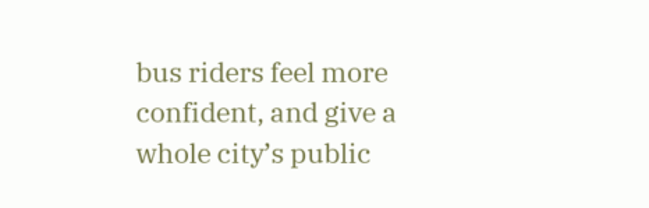bus riders feel more confident, and give a whole city’s public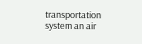transportation system an air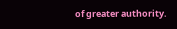of greater authority.